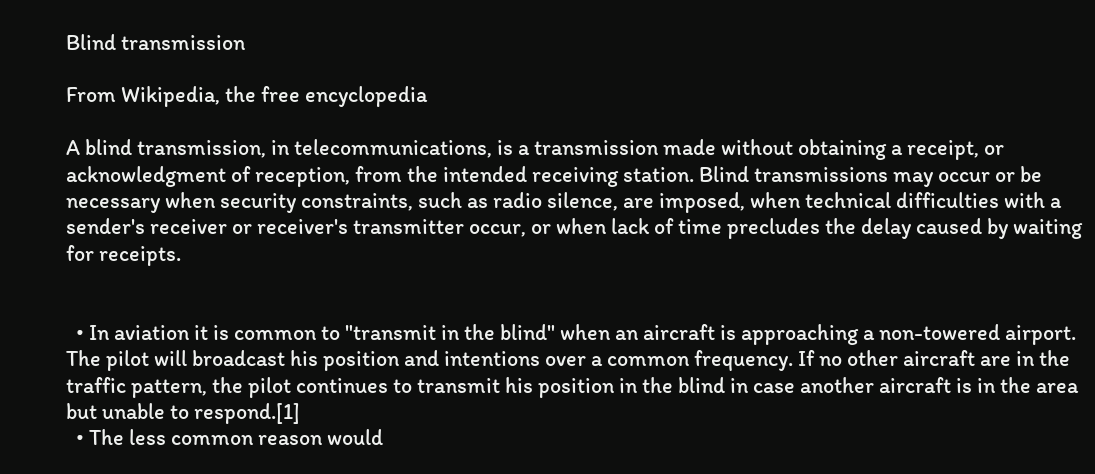Blind transmission

From Wikipedia, the free encyclopedia

A blind transmission, in telecommunications, is a transmission made without obtaining a receipt, or acknowledgment of reception, from the intended receiving station. Blind transmissions may occur or be necessary when security constraints, such as radio silence, are imposed, when technical difficulties with a sender's receiver or receiver's transmitter occur, or when lack of time precludes the delay caused by waiting for receipts.


  • In aviation it is common to "transmit in the blind" when an aircraft is approaching a non-towered airport. The pilot will broadcast his position and intentions over a common frequency. If no other aircraft are in the traffic pattern, the pilot continues to transmit his position in the blind in case another aircraft is in the area but unable to respond.[1]
  • The less common reason would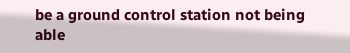be a ground control station not being able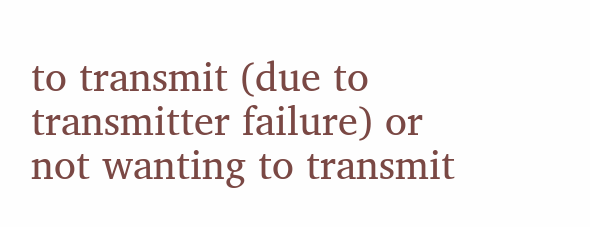to transmit (due to transmitter failure) or not wanting to transmit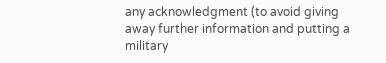any acknowledgment (to avoid giving away further information and putting a military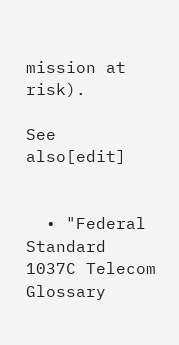mission at risk).

See also[edit]


  • "Federal Standard 1037C Telecom Glossary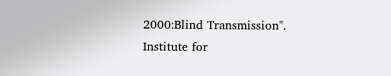2000:Blind Transmission". Institute for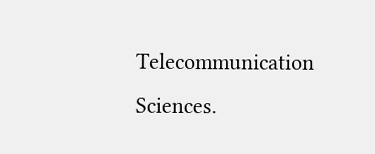Telecommunication Sciences.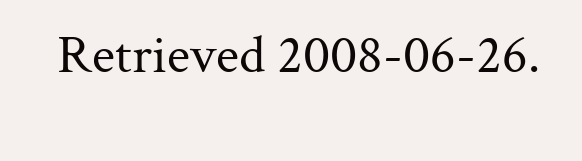Retrieved 2008-06-26.